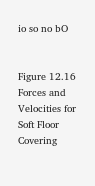io so no bO


Figure 12.16 Forces and Velocities for Soft Floor Covering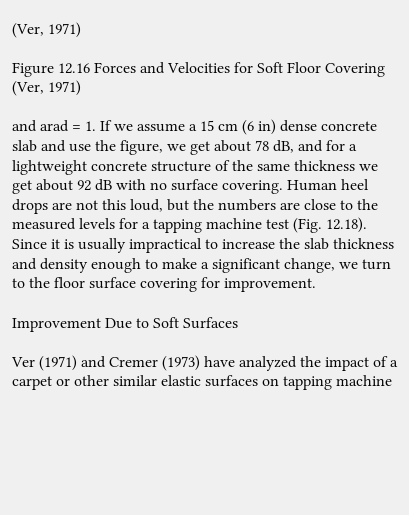(Ver, 1971)

Figure 12.16 Forces and Velocities for Soft Floor Covering (Ver, 1971)

and arad = 1. If we assume a 15 cm (6 in) dense concrete slab and use the figure, we get about 78 dB, and for a lightweight concrete structure of the same thickness we get about 92 dB with no surface covering. Human heel drops are not this loud, but the numbers are close to the measured levels for a tapping machine test (Fig. 12.18). Since it is usually impractical to increase the slab thickness and density enough to make a significant change, we turn to the floor surface covering for improvement.

Improvement Due to Soft Surfaces

Ver (1971) and Cremer (1973) have analyzed the impact of a carpet or other similar elastic surfaces on tapping machine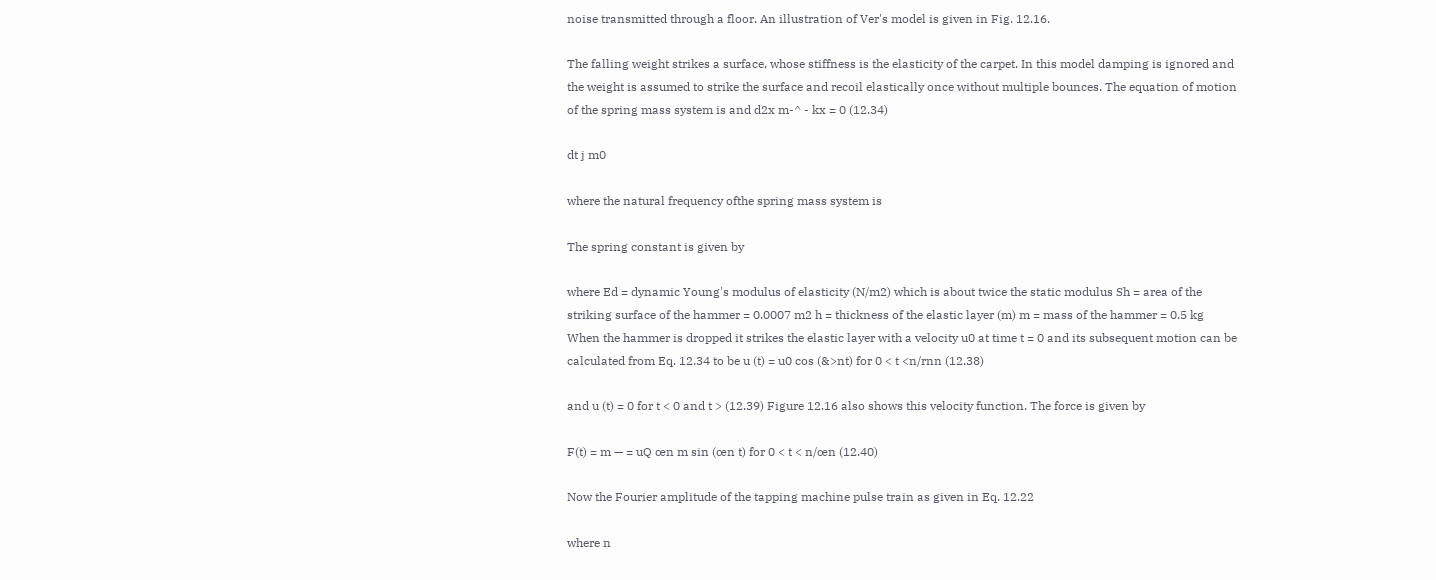noise transmitted through a floor. An illustration of Ver's model is given in Fig. 12.16.

The falling weight strikes a surface, whose stiffness is the elasticity of the carpet. In this model damping is ignored and the weight is assumed to strike the surface and recoil elastically once without multiple bounces. The equation of motion of the spring mass system is and d2x m-^ - kx = 0 (12.34)

dt j m0

where the natural frequency ofthe spring mass system is

The spring constant is given by

where Ed = dynamic Young's modulus of elasticity (N/m2) which is about twice the static modulus Sh = area of the striking surface of the hammer = 0.0007 m2 h = thickness of the elastic layer (m) m = mass of the hammer = 0.5 kg When the hammer is dropped it strikes the elastic layer with a velocity u0 at time t = 0 and its subsequent motion can be calculated from Eq. 12.34 to be u (t) = u0 cos (&>nt) for 0 < t <n/rnn (12.38)

and u (t) = 0 for t < 0 and t > (12.39) Figure 12.16 also shows this velocity function. The force is given by

F(t) = m — = uQ œn m sin (œn t) for 0 < t < n/œn (12.40)

Now the Fourier amplitude of the tapping machine pulse train as given in Eq. 12.22

where n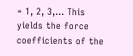= 1, 2, 3,... This yields the force coefficients of the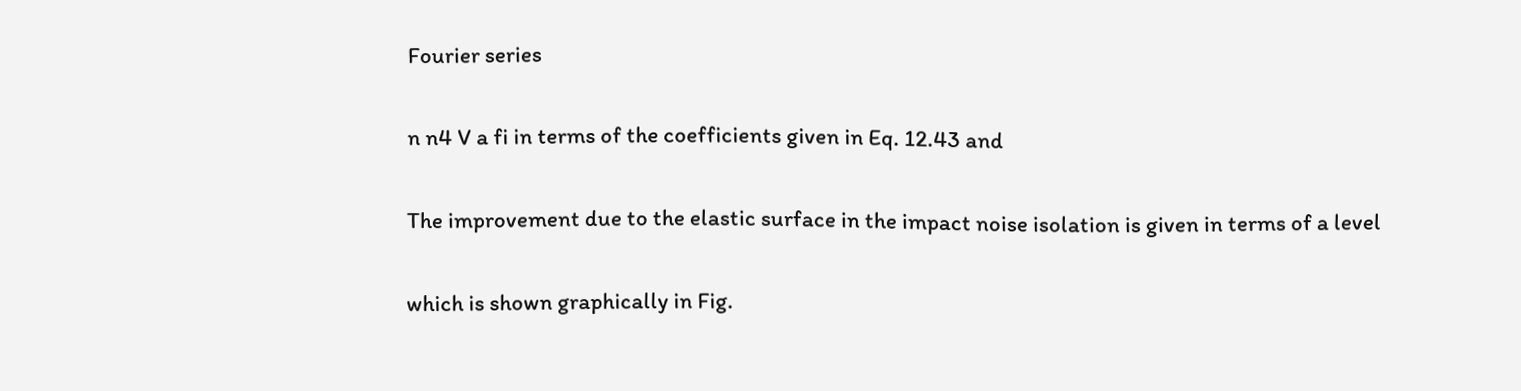Fourier series

n n4 V a fi in terms of the coefficients given in Eq. 12.43 and

The improvement due to the elastic surface in the impact noise isolation is given in terms of a level

which is shown graphically in Fig.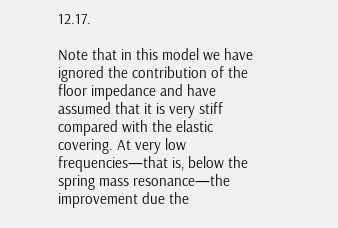12.17.

Note that in this model we have ignored the contribution of the floor impedance and have assumed that it is very stiff compared with the elastic covering. At very low frequencies—that is, below the spring mass resonance—the improvement due the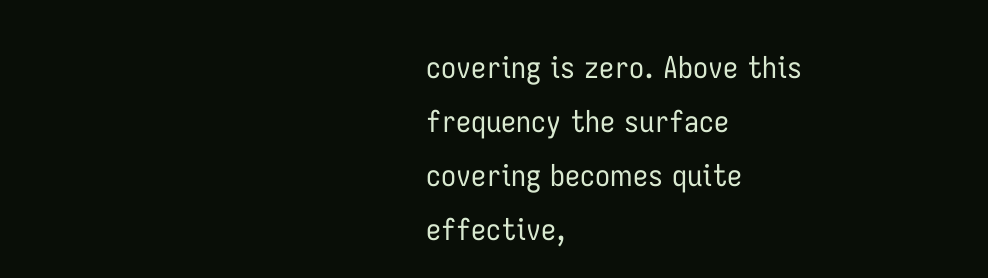covering is zero. Above this frequency the surface covering becomes quite effective,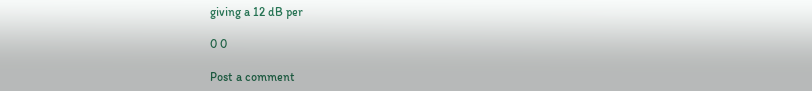giving a 12 dB per

0 0

Post a comment